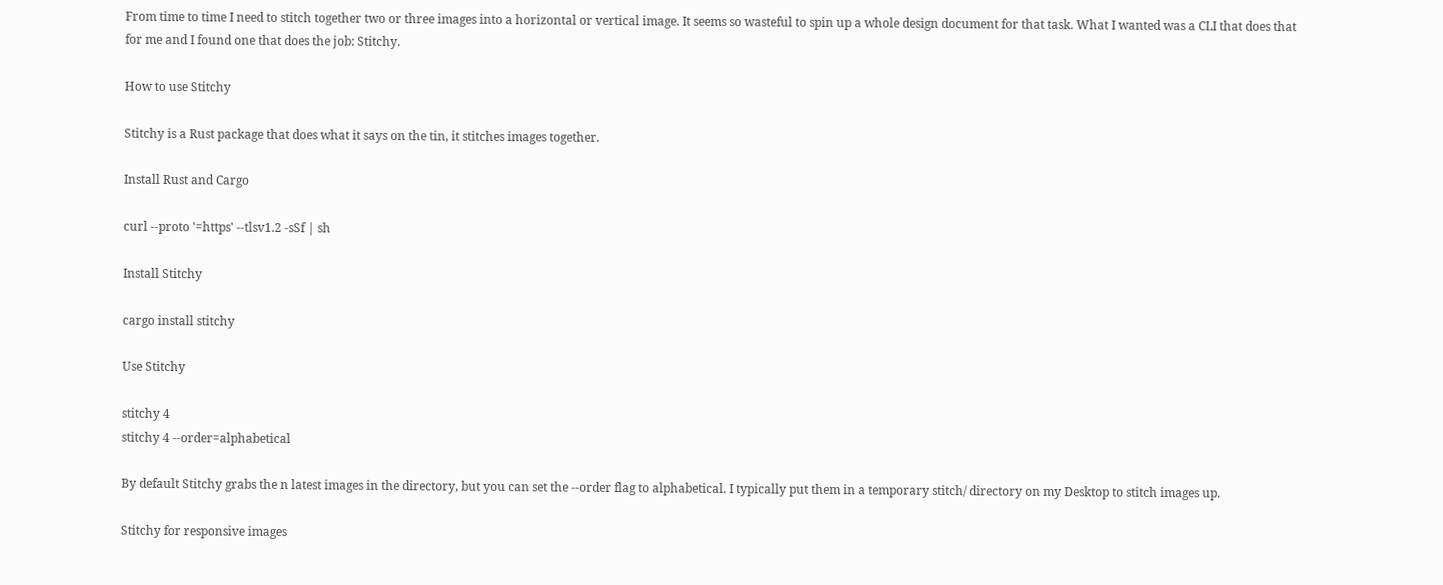From time to time I need to stitch together two or three images into a horizontal or vertical image. It seems so wasteful to spin up a whole design document for that task. What I wanted was a CLI that does that for me and I found one that does the job: Stitchy.

How to use Stitchy

Stitchy is a Rust package that does what it says on the tin, it stitches images together.

Install Rust and Cargo

curl --proto '=https' --tlsv1.2 -sSf | sh

Install Stitchy

cargo install stitchy

Use Stitchy

stitchy 4
stitchy 4 --order=alphabetical

By default Stitchy grabs the n latest images in the directory, but you can set the --order flag to alphabetical. I typically put them in a temporary stitch/ directory on my Desktop to stitch images up.

Stitchy for responsive images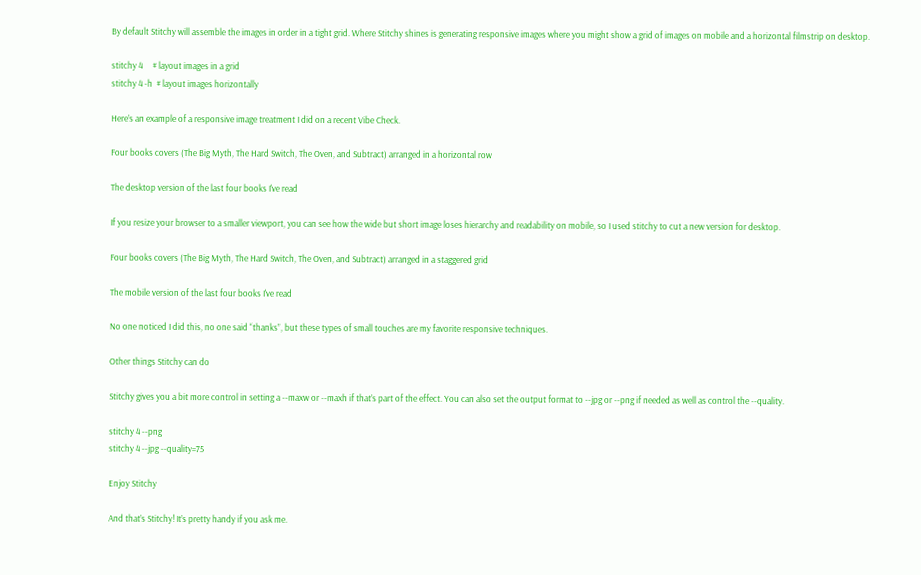By default Stitchy will assemble the images in order in a tight grid. Where Stitchy shines is generating responsive images where you might show a grid of images on mobile and a horizontal filmstrip on desktop.

stitchy 4     # layout images in a grid
stitchy 4 -h  # layout images horizontally

Here’s an example of a responsive image treatment I did on a recent Vibe Check.

Four books covers (The Big Myth, The Hard Switch, The Oven, and Subtract) arranged in a horizontal row

The desktop version of the last four books I've read

If you resize your browser to a smaller viewport, you can see how the wide but short image loses hierarchy and readability on mobile, so I used stitchy to cut a new version for desktop.

Four books covers (The Big Myth, The Hard Switch, The Oven, and Subtract) arranged in a staggered grid

The mobile version of the last four books I've read

No one noticed I did this, no one said “thanks”, but these types of small touches are my favorite responsive techniques.

Other things Stitchy can do

Stitchy gives you a bit more control in setting a --maxw or --maxh if that’s part of the effect. You can also set the output format to --jpg or --png if needed as well as control the --quality.

stitchy 4 --png
stitchy 4 --jpg --quality=75

Enjoy Stitchy

And that’s Stitchy! It’s pretty handy if you ask me.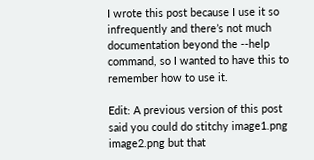I wrote this post because I use it so infrequently and there’s not much documentation beyond the --help command, so I wanted to have this to remember how to use it.

Edit: A previous version of this post said you could do stitchy image1.png image2.png but that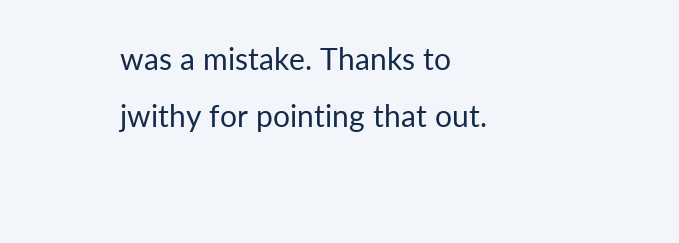was a mistake. Thanks to jwithy for pointing that out.